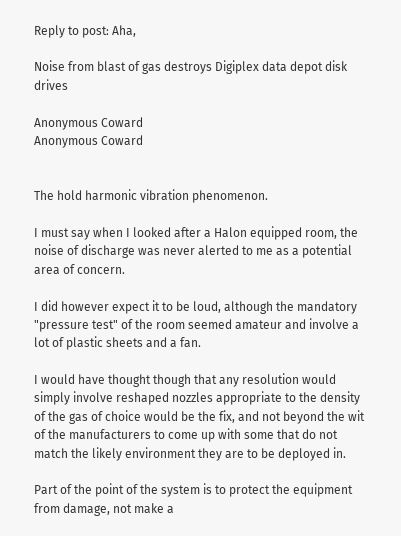Reply to post: Aha,

Noise from blast of gas destroys Digiplex data depot disk drives

Anonymous Coward
Anonymous Coward


The hold harmonic vibration phenomenon.

I must say when I looked after a Halon equipped room, the noise of discharge was never alerted to me as a potential area of concern.

I did however expect it to be loud, although the mandatory "pressure test" of the room seemed amateur and involve a lot of plastic sheets and a fan.

I would have thought though that any resolution would simply involve reshaped nozzles appropriate to the density of the gas of choice would be the fix, and not beyond the wit of the manufacturers to come up with some that do not match the likely environment they are to be deployed in.

Part of the point of the system is to protect the equipment from damage, not make a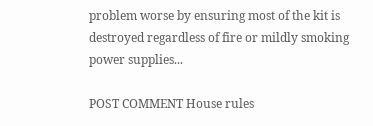problem worse by ensuring most of the kit is destroyed regardless of fire or mildly smoking power supplies...

POST COMMENT House rules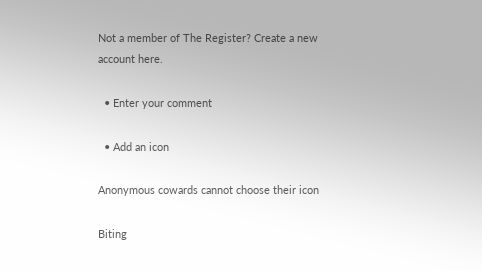Not a member of The Register? Create a new account here.

  • Enter your comment

  • Add an icon

Anonymous cowards cannot choose their icon

Biting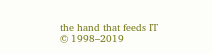the hand that feeds IT © 1998–2019